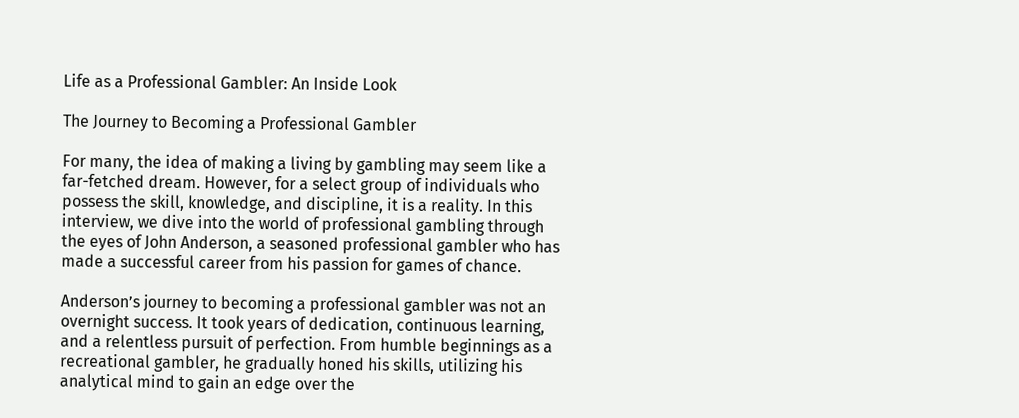Life as a Professional Gambler: An Inside Look

The Journey to Becoming a Professional Gambler

For many, the idea of making a living by gambling may seem like a far-fetched dream. However, for a select group of individuals who possess the skill, knowledge, and discipline, it is a reality. In this interview, we dive into the world of professional gambling through the eyes of John Anderson, a seasoned professional gambler who has made a successful career from his passion for games of chance.

Anderson’s journey to becoming a professional gambler was not an overnight success. It took years of dedication, continuous learning, and a relentless pursuit of perfection. From humble beginnings as a recreational gambler, he gradually honed his skills, utilizing his analytical mind to gain an edge over the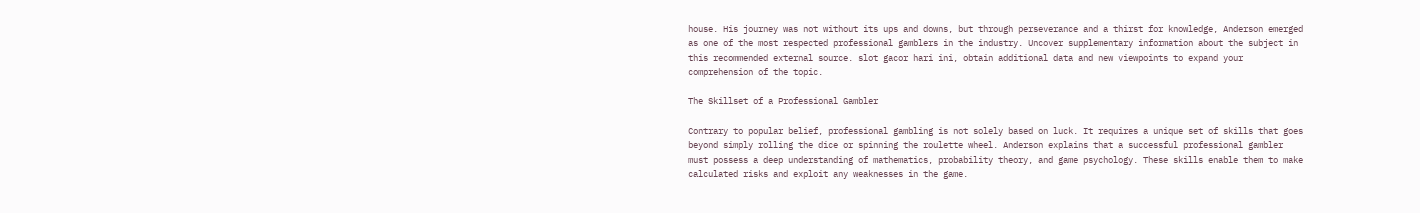house. His journey was not without its ups and downs, but through perseverance and a thirst for knowledge, Anderson emerged as one of the most respected professional gamblers in the industry. Uncover supplementary information about the subject in this recommended external source. slot gacor hari ini, obtain additional data and new viewpoints to expand your comprehension of the topic.

The Skillset of a Professional Gambler

Contrary to popular belief, professional gambling is not solely based on luck. It requires a unique set of skills that goes beyond simply rolling the dice or spinning the roulette wheel. Anderson explains that a successful professional gambler must possess a deep understanding of mathematics, probability theory, and game psychology. These skills enable them to make calculated risks and exploit any weaknesses in the game.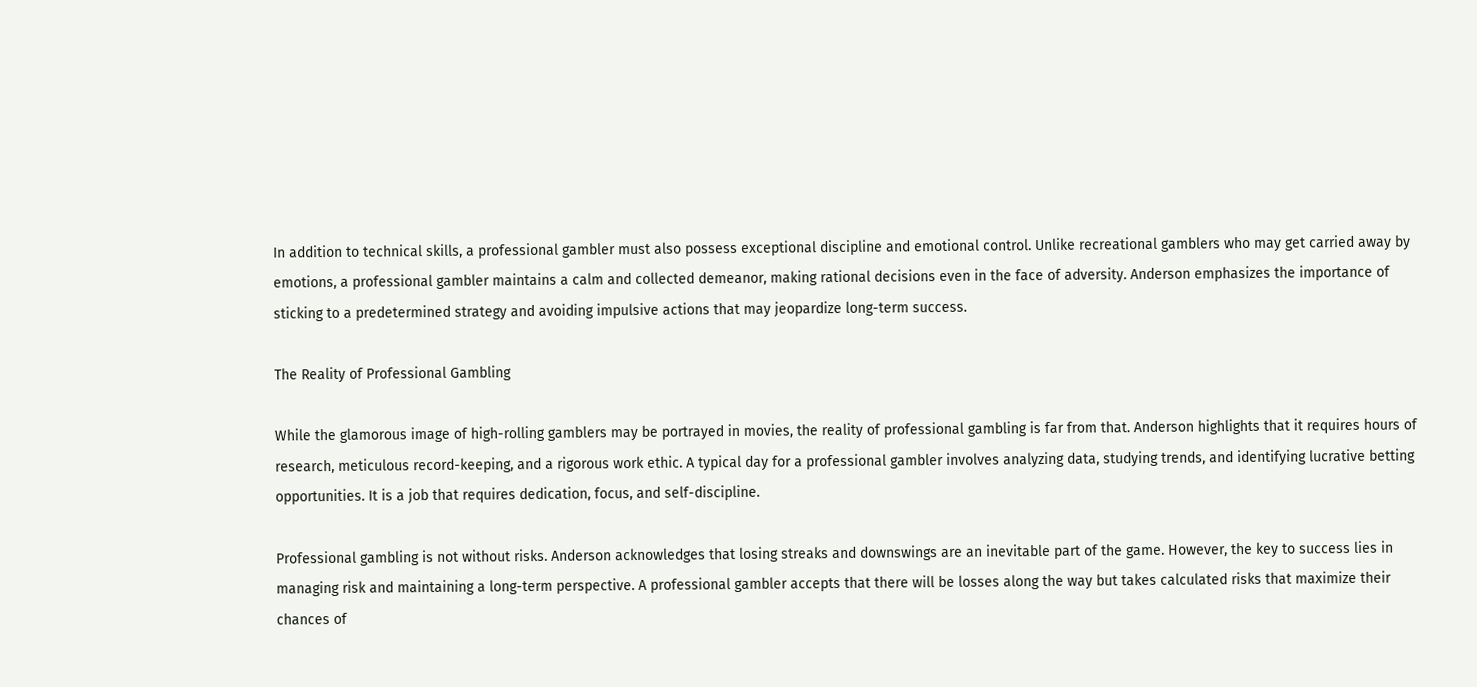In addition to technical skills, a professional gambler must also possess exceptional discipline and emotional control. Unlike recreational gamblers who may get carried away by emotions, a professional gambler maintains a calm and collected demeanor, making rational decisions even in the face of adversity. Anderson emphasizes the importance of sticking to a predetermined strategy and avoiding impulsive actions that may jeopardize long-term success.

The Reality of Professional Gambling

While the glamorous image of high-rolling gamblers may be portrayed in movies, the reality of professional gambling is far from that. Anderson highlights that it requires hours of research, meticulous record-keeping, and a rigorous work ethic. A typical day for a professional gambler involves analyzing data, studying trends, and identifying lucrative betting opportunities. It is a job that requires dedication, focus, and self-discipline.

Professional gambling is not without risks. Anderson acknowledges that losing streaks and downswings are an inevitable part of the game. However, the key to success lies in managing risk and maintaining a long-term perspective. A professional gambler accepts that there will be losses along the way but takes calculated risks that maximize their chances of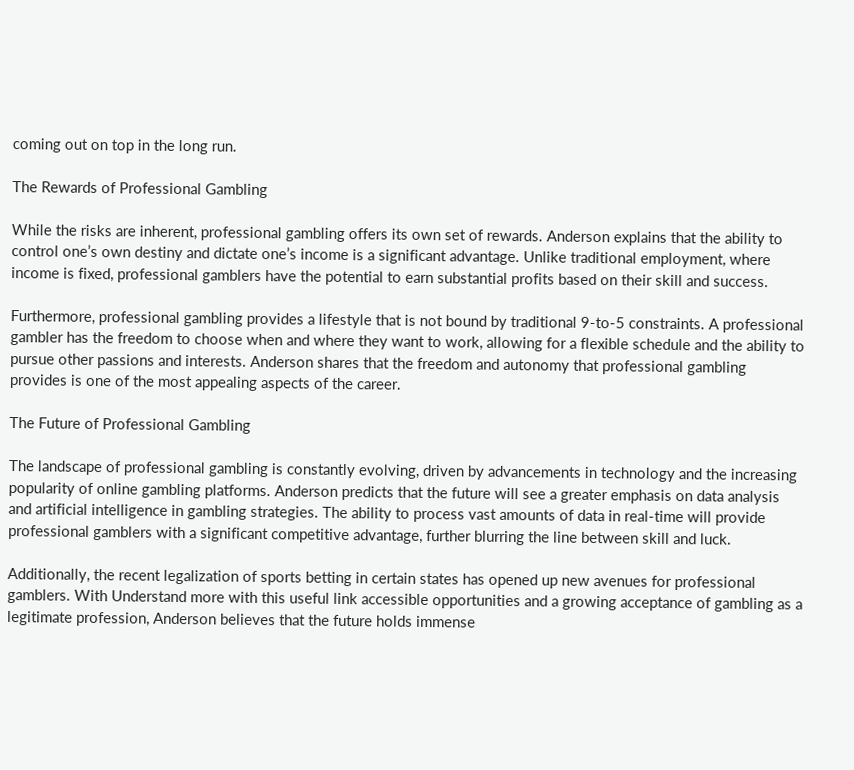coming out on top in the long run.

The Rewards of Professional Gambling

While the risks are inherent, professional gambling offers its own set of rewards. Anderson explains that the ability to control one’s own destiny and dictate one’s income is a significant advantage. Unlike traditional employment, where income is fixed, professional gamblers have the potential to earn substantial profits based on their skill and success.

Furthermore, professional gambling provides a lifestyle that is not bound by traditional 9-to-5 constraints. A professional gambler has the freedom to choose when and where they want to work, allowing for a flexible schedule and the ability to pursue other passions and interests. Anderson shares that the freedom and autonomy that professional gambling provides is one of the most appealing aspects of the career.

The Future of Professional Gambling

The landscape of professional gambling is constantly evolving, driven by advancements in technology and the increasing popularity of online gambling platforms. Anderson predicts that the future will see a greater emphasis on data analysis and artificial intelligence in gambling strategies. The ability to process vast amounts of data in real-time will provide professional gamblers with a significant competitive advantage, further blurring the line between skill and luck.

Additionally, the recent legalization of sports betting in certain states has opened up new avenues for professional gamblers. With Understand more with this useful link accessible opportunities and a growing acceptance of gambling as a legitimate profession, Anderson believes that the future holds immense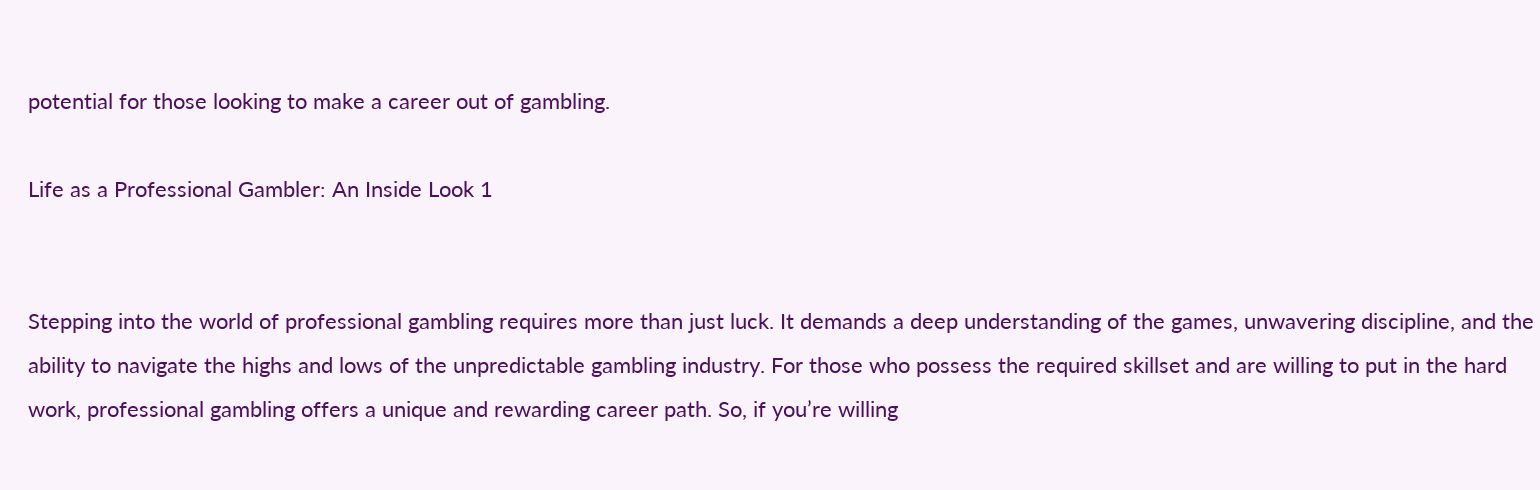potential for those looking to make a career out of gambling.

Life as a Professional Gambler: An Inside Look 1


Stepping into the world of professional gambling requires more than just luck. It demands a deep understanding of the games, unwavering discipline, and the ability to navigate the highs and lows of the unpredictable gambling industry. For those who possess the required skillset and are willing to put in the hard work, professional gambling offers a unique and rewarding career path. So, if you’re willing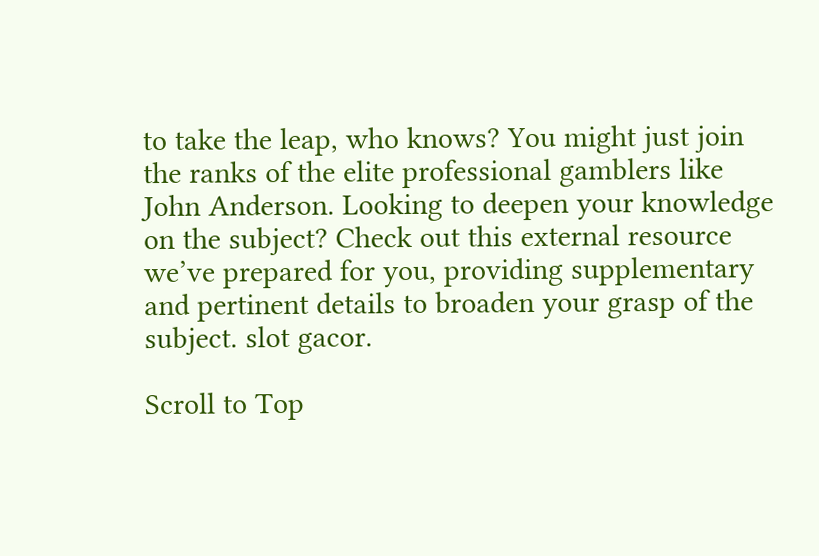to take the leap, who knows? You might just join the ranks of the elite professional gamblers like John Anderson. Looking to deepen your knowledge on the subject? Check out this external resource we’ve prepared for you, providing supplementary and pertinent details to broaden your grasp of the subject. slot gacor.

Scroll to Top